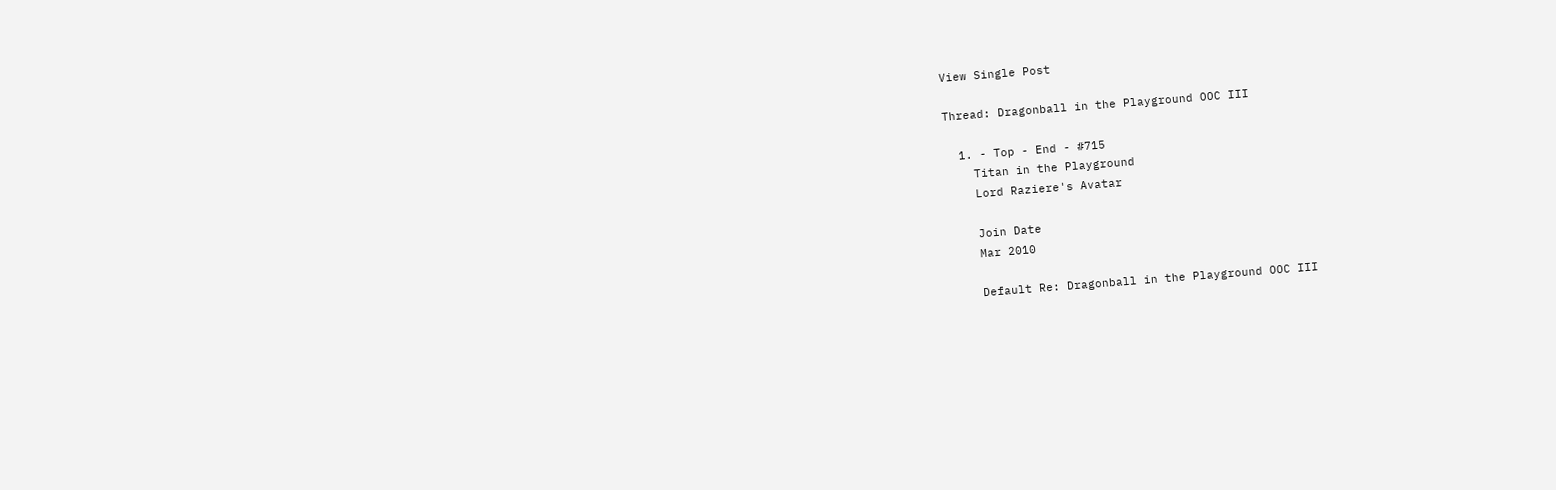View Single Post

Thread: Dragonball in the Playground OOC III

  1. - Top - End - #715
    Titan in the Playground
    Lord Raziere's Avatar

    Join Date
    Mar 2010

    Default Re: Dragonball in the Playground OOC III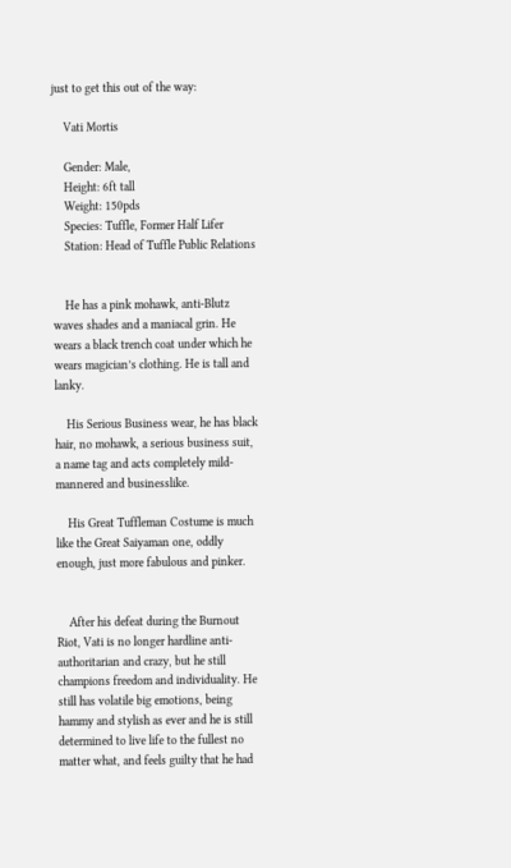just to get this out of the way:

    Vati Mortis

    Gender: Male,
    Height: 6ft tall
    Weight: 150pds
    Species: Tuffle, Former Half Lifer
    Station: Head of Tuffle Public Relations


    He has a pink mohawk, anti-Blutz waves shades and a maniacal grin. He wears a black trench coat under which he wears magician’s clothing. He is tall and lanky.

    His Serious Business wear, he has black hair, no mohawk, a serious business suit, a name tag and acts completely mild-mannered and businesslike.

    His Great Tuffleman Costume is much like the Great Saiyaman one, oddly enough, just more fabulous and pinker.


    After his defeat during the Burnout Riot, Vati is no longer hardline anti-authoritarian and crazy, but he still champions freedom and individuality. He still has volatile big emotions, being hammy and stylish as ever and he is still determined to live life to the fullest no matter what, and feels guilty that he had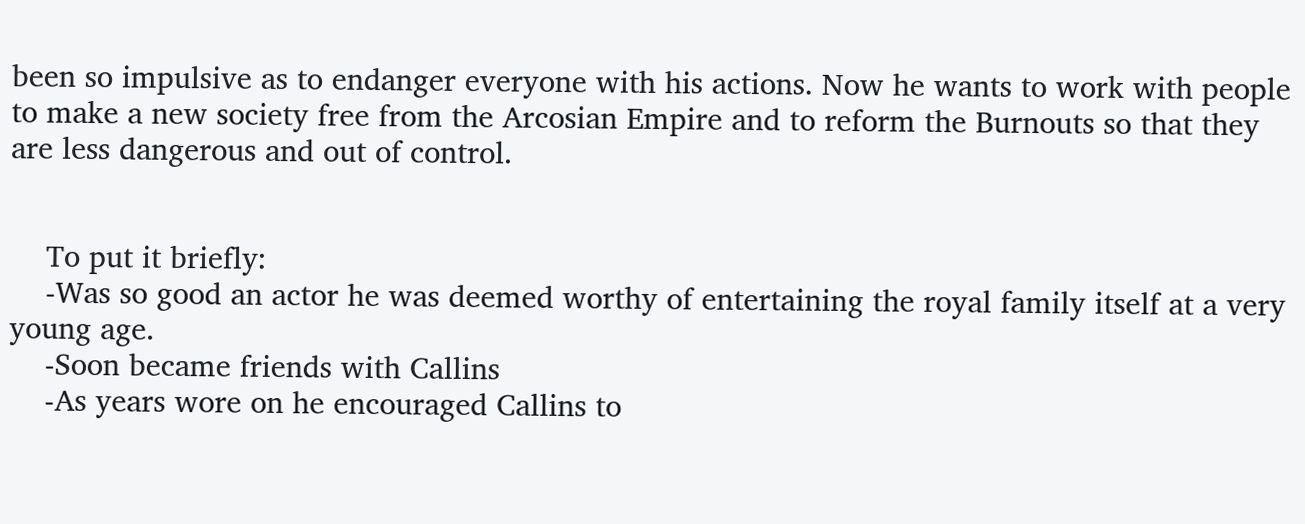been so impulsive as to endanger everyone with his actions. Now he wants to work with people to make a new society free from the Arcosian Empire and to reform the Burnouts so that they are less dangerous and out of control.


    To put it briefly:
    -Was so good an actor he was deemed worthy of entertaining the royal family itself at a very young age.
    -Soon became friends with Callins
    -As years wore on he encouraged Callins to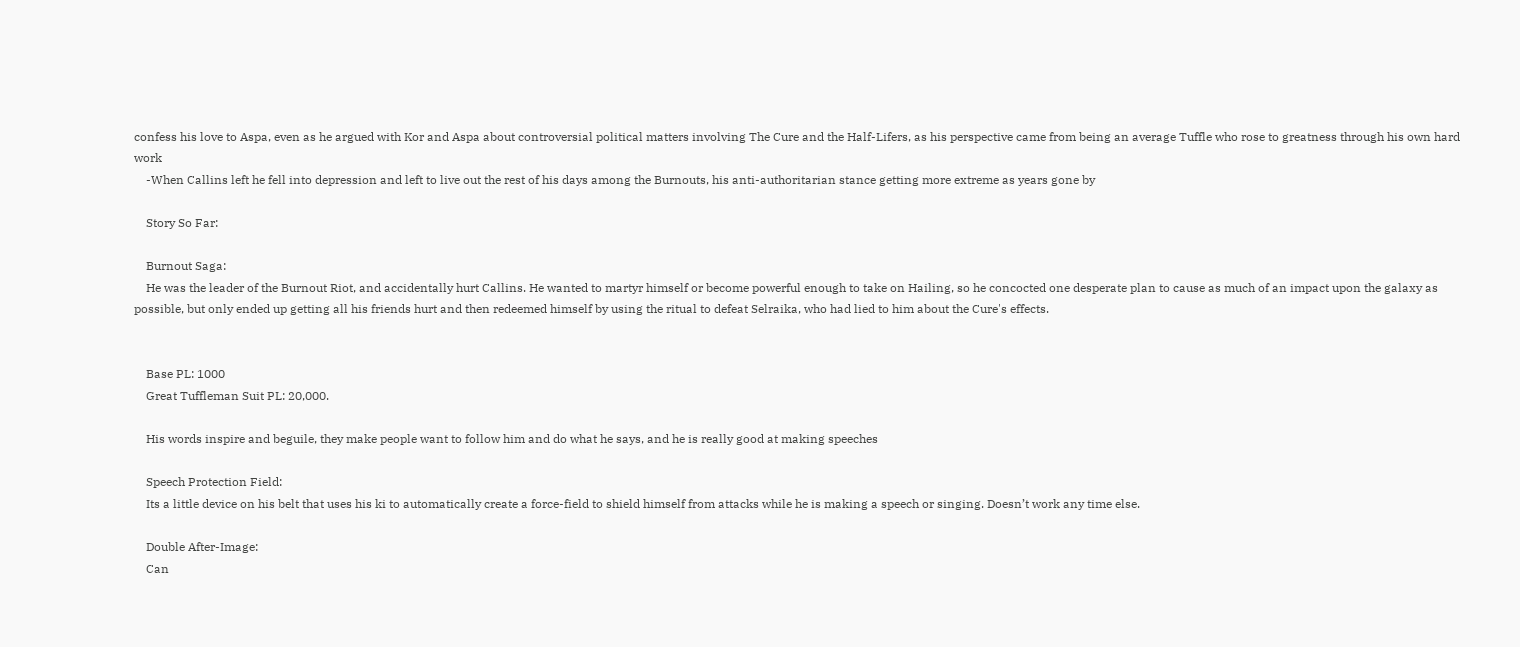confess his love to Aspa, even as he argued with Kor and Aspa about controversial political matters involving The Cure and the Half-Lifers, as his perspective came from being an average Tuffle who rose to greatness through his own hard work
    -When Callins left he fell into depression and left to live out the rest of his days among the Burnouts, his anti-authoritarian stance getting more extreme as years gone by

    Story So Far:

    Burnout Saga:
    He was the leader of the Burnout Riot, and accidentally hurt Callins. He wanted to martyr himself or become powerful enough to take on Hailing, so he concocted one desperate plan to cause as much of an impact upon the galaxy as possible, but only ended up getting all his friends hurt and then redeemed himself by using the ritual to defeat Selraika, who had lied to him about the Cure's effects.


    Base PL: 1000
    Great Tuffleman Suit PL: 20,000.

    His words inspire and beguile, they make people want to follow him and do what he says, and he is really good at making speeches

    Speech Protection Field:
    Its a little device on his belt that uses his ki to automatically create a force-field to shield himself from attacks while he is making a speech or singing. Doesn’t work any time else.

    Double After-Image:
    Can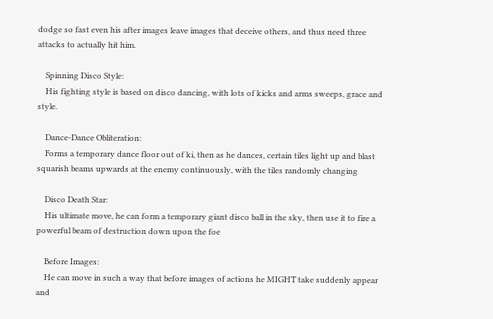dodge so fast even his after images leave images that deceive others, and thus need three attacks to actually hit him.

    Spinning Disco Style:
    His fighting style is based on disco dancing, with lots of kicks and arms sweeps, grace and style.

    Dance-Dance Obliteration:
    Forms a temporary dance floor out of ki, then as he dances, certain tiles light up and blast squarish beams upwards at the enemy continuously, with the tiles randomly changing

    Disco Death Star:
    His ultimate move, he can form a temporary giant disco ball in the sky, then use it to fire a powerful beam of destruction down upon the foe

    Before Images:
    He can move in such a way that before images of actions he MIGHT take suddenly appear and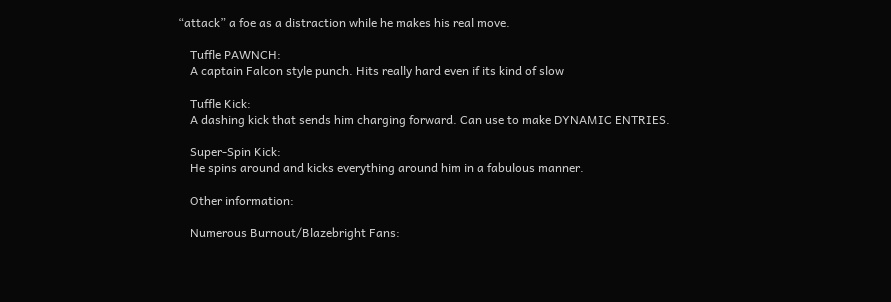“attack” a foe as a distraction while he makes his real move.

    Tuffle PAWNCH:
    A captain Falcon style punch. Hits really hard even if its kind of slow

    Tuffle Kick:
    A dashing kick that sends him charging forward. Can use to make DYNAMIC ENTRIES.

    Super-Spin Kick:
    He spins around and kicks everything around him in a fabulous manner.

    Other information:

    Numerous Burnout/Blazebright Fans: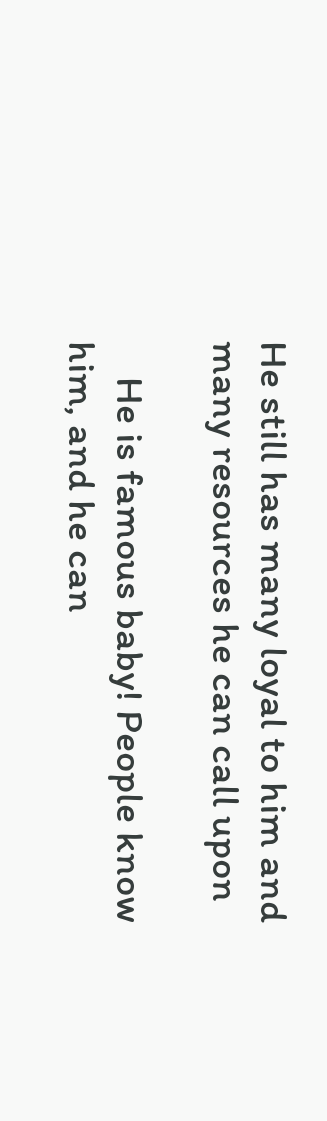He still has many loyal to him and many resources he can call upon

    He is famous baby! People know him, and he can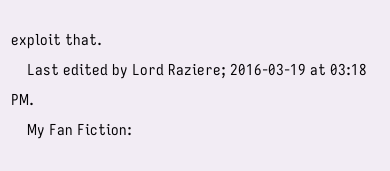exploit that.
    Last edited by Lord Raziere; 2016-03-19 at 03:18 PM.
    My Fan Fiction: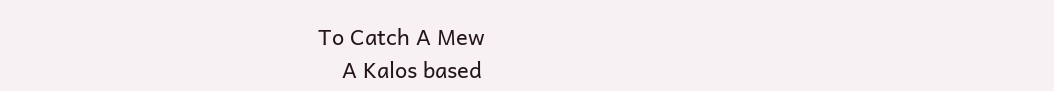To Catch A Mew
    A Kalos based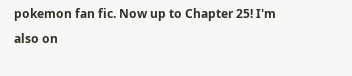pokemon fan fic. Now up to Chapter 25! I'm also on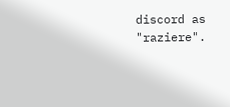discord as "raziere".